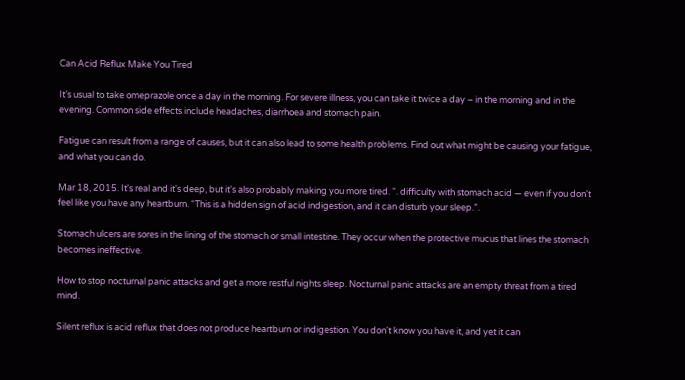Can Acid Reflux Make You Tired

It’s usual to take omeprazole once a day in the morning. For severe illness, you can take it twice a day – in the morning and in the evening. Common side effects include headaches, diarrhoea and stomach pain.

Fatigue can result from a range of causes, but it can also lead to some health problems. Find out what might be causing your fatigue, and what you can do.

Mar 18, 2015. It's real and it's deep, but it's also probably making you more tired. “. difficulty with stomach acid — even if you don't feel like you have any heartburn. “This is a hidden sign of acid indigestion, and it can disturb your sleep.”.

Stomach ulcers are sores in the lining of the stomach or small intestine. They occur when the protective mucus that lines the stomach becomes ineffective.

How to stop nocturnal panic attacks and get a more restful nights sleep. Nocturnal panic attacks are an empty threat from a tired mind.

Silent reflux is acid reflux that does not produce heartburn or indigestion. You don't know you have it, and yet it can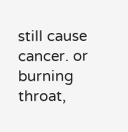still cause cancer. or burning throat,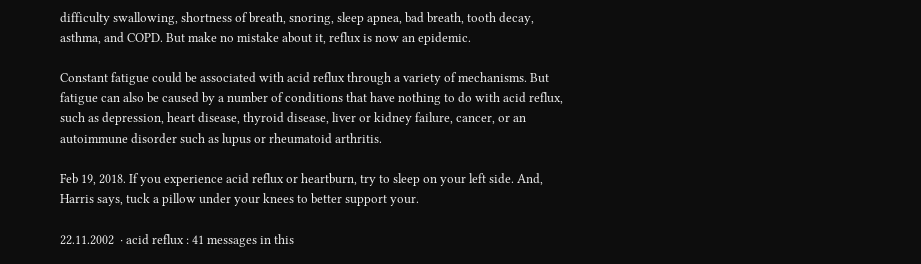difficulty swallowing, shortness of breath, snoring, sleep apnea, bad breath, tooth decay, asthma, and COPD. But make no mistake about it, reflux is now an epidemic.

Constant fatigue could be associated with acid reflux through a variety of mechanisms. But fatigue can also be caused by a number of conditions that have nothing to do with acid reflux, such as depression, heart disease, thyroid disease, liver or kidney failure, cancer, or an autoimmune disorder such as lupus or rheumatoid arthritis.

Feb 19, 2018. If you experience acid reflux or heartburn, try to sleep on your left side. And, Harris says, tuck a pillow under your knees to better support your.

22.11.2002  · acid reflux : 41 messages in this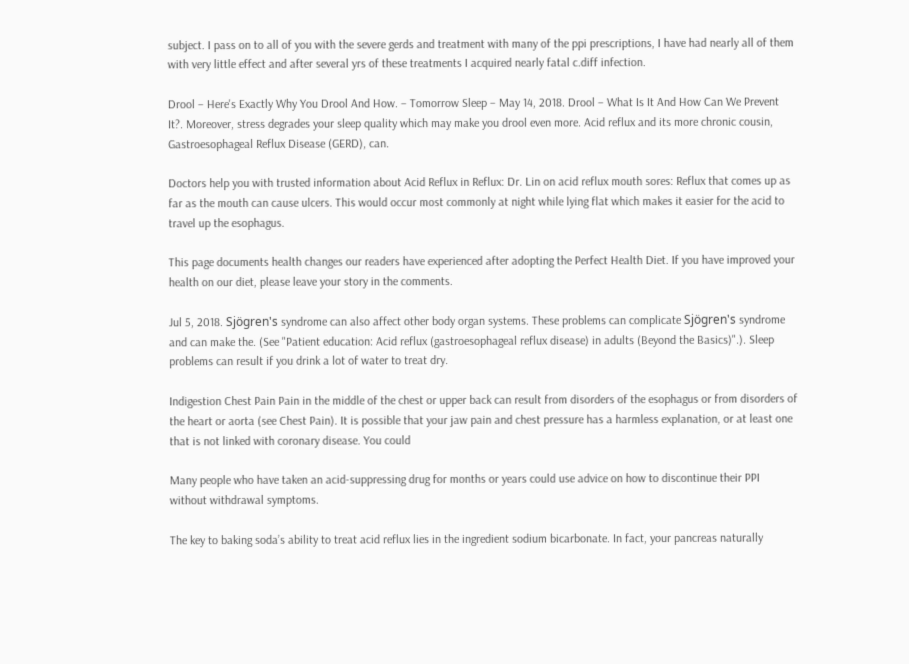subject. I pass on to all of you with the severe gerds and treatment with many of the ppi prescriptions, I have had nearly all of them with very little effect and after several yrs of these treatments I acquired nearly fatal c.diff infection.

Drool – Here's Exactly Why You Drool And How. – Tomorrow Sleep – May 14, 2018. Drool – What Is It And How Can We Prevent It?. Moreover, stress degrades your sleep quality which may make you drool even more. Acid reflux and its more chronic cousin, Gastroesophageal Reflux Disease (GERD), can.

Doctors help you with trusted information about Acid Reflux in Reflux: Dr. Lin on acid reflux mouth sores: Reflux that comes up as far as the mouth can cause ulcers. This would occur most commonly at night while lying flat which makes it easier for the acid to travel up the esophagus.

This page documents health changes our readers have experienced after adopting the Perfect Health Diet. If you have improved your health on our diet, please leave your story in the comments.

Jul 5, 2018. Sjögren's syndrome can also affect other body organ systems. These problems can complicate Sjögren's syndrome and can make the. (See "Patient education: Acid reflux (gastroesophageal reflux disease) in adults (Beyond the Basics)".). Sleep problems can result if you drink a lot of water to treat dry.

Indigestion Chest Pain Pain in the middle of the chest or upper back can result from disorders of the esophagus or from disorders of the heart or aorta (see Chest Pain). It is possible that your jaw pain and chest pressure has a harmless explanation, or at least one that is not linked with coronary disease. You could

Many people who have taken an acid-suppressing drug for months or years could use advice on how to discontinue their PPI without withdrawal symptoms.

The key to baking soda’s ability to treat acid reflux lies in the ingredient sodium bicarbonate. In fact, your pancreas naturally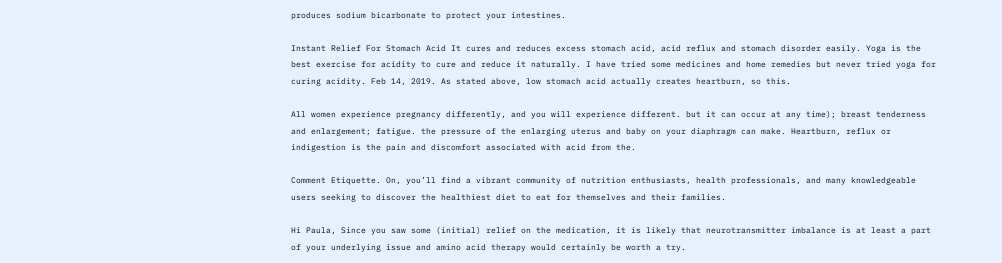produces sodium bicarbonate to protect your intestines.

Instant Relief For Stomach Acid It cures and reduces excess stomach acid, acid reflux and stomach disorder easily. Yoga is the best exercise for acidity to cure and reduce it naturally. I have tried some medicines and home remedies but never tried yoga for curing acidity. Feb 14, 2019. As stated above, low stomach acid actually creates heartburn, so this.

All women experience pregnancy differently, and you will experience different. but it can occur at any time); breast tenderness and enlargement; fatigue. the pressure of the enlarging uterus and baby on your diaphragm can make. Heartburn, reflux or indigestion is the pain and discomfort associated with acid from the.

Comment Etiquette. On, you’ll find a vibrant community of nutrition enthusiasts, health professionals, and many knowledgeable users seeking to discover the healthiest diet to eat for themselves and their families.

Hi Paula, Since you saw some (initial) relief on the medication, it is likely that neurotransmitter imbalance is at least a part of your underlying issue and amino acid therapy would certainly be worth a try.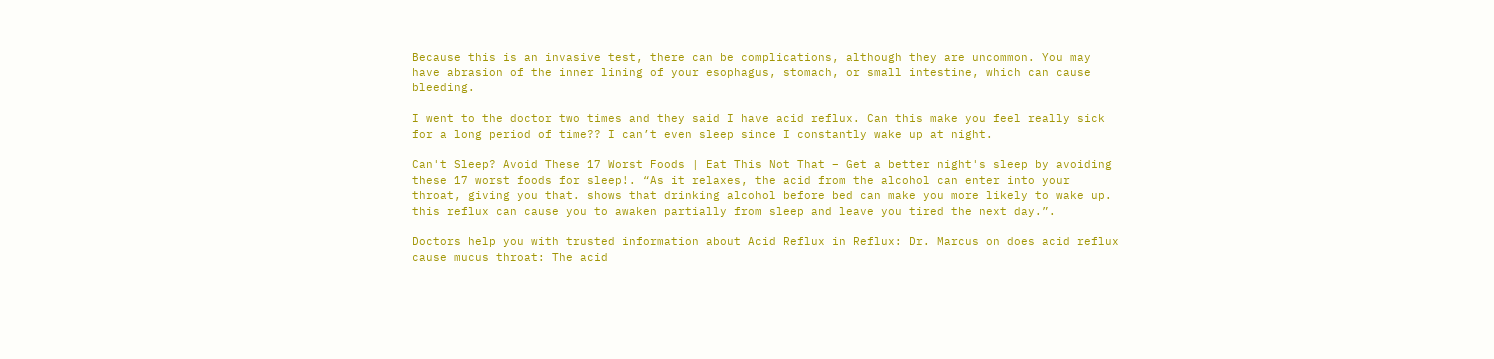Because this is an invasive test, there can be complications, although they are uncommon. You may have abrasion of the inner lining of your esophagus, stomach, or small intestine, which can cause bleeding.

I went to the doctor two times and they said I have acid reflux. Can this make you feel really sick for a long period of time?? I can’t even sleep since I constantly wake up at night.

Can't Sleep? Avoid These 17 Worst Foods | Eat This Not That – Get a better night's sleep by avoiding these 17 worst foods for sleep!. “As it relaxes, the acid from the alcohol can enter into your throat, giving you that. shows that drinking alcohol before bed can make you more likely to wake up. this reflux can cause you to awaken partially from sleep and leave you tired the next day.”.

Doctors help you with trusted information about Acid Reflux in Reflux: Dr. Marcus on does acid reflux cause mucus throat: The acid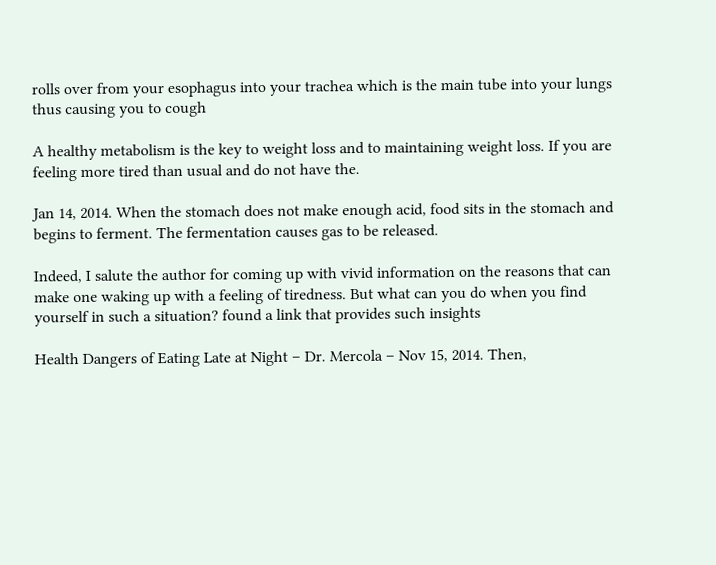rolls over from your esophagus into your trachea which is the main tube into your lungs thus causing you to cough

A healthy metabolism is the key to weight loss and to maintaining weight loss. If you are feeling more tired than usual and do not have the.

Jan 14, 2014. When the stomach does not make enough acid, food sits in the stomach and begins to ferment. The fermentation causes gas to be released.

Indeed, I salute the author for coming up with vivid information on the reasons that can make one waking up with a feeling of tiredness. But what can you do when you find yourself in such a situation? found a link that provides such insights

Health Dangers of Eating Late at Night – Dr. Mercola – Nov 15, 2014. Then,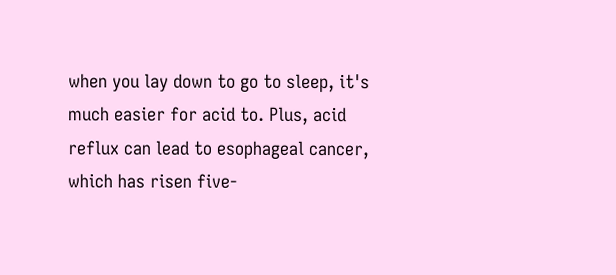when you lay down to go to sleep, it's much easier for acid to. Plus, acid reflux can lead to esophageal cancer, which has risen five-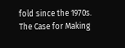fold since the 1970s. The Case for Making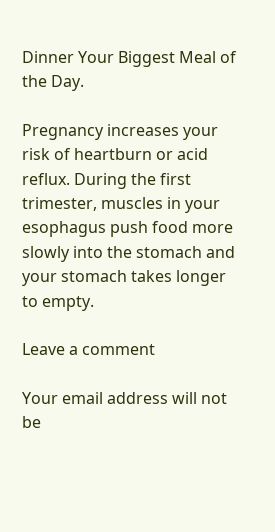Dinner Your Biggest Meal of the Day.

Pregnancy increases your risk of heartburn or acid reflux. During the first trimester, muscles in your esophagus push food more slowly into the stomach and your stomach takes longer to empty.

Leave a comment

Your email address will not be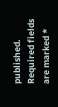published. Required fields are marked *